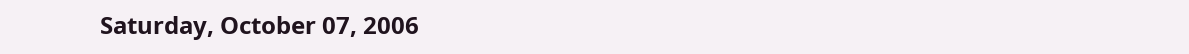Saturday, October 07, 2006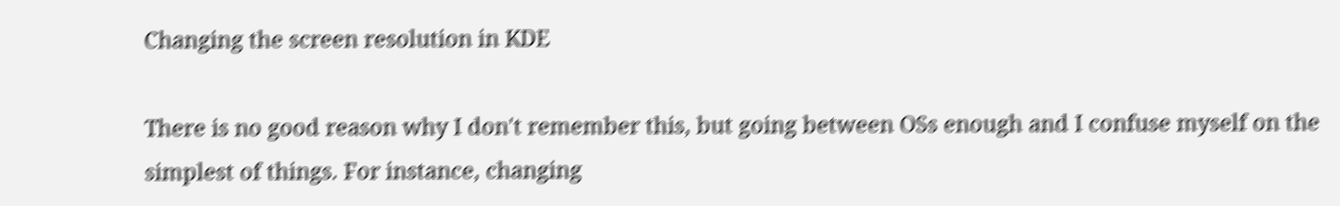Changing the screen resolution in KDE

There is no good reason why I don't remember this, but going between OSs enough and I confuse myself on the simplest of things. For instance, changing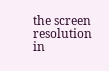the screen resolution in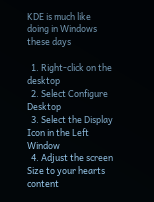KDE is much like doing in Windows these days

  1. Right-click on the desktop
  2. Select Configure Desktop
  3. Select the Display Icon in the Left Window
  4. Adjust the screen Size to your hearts content